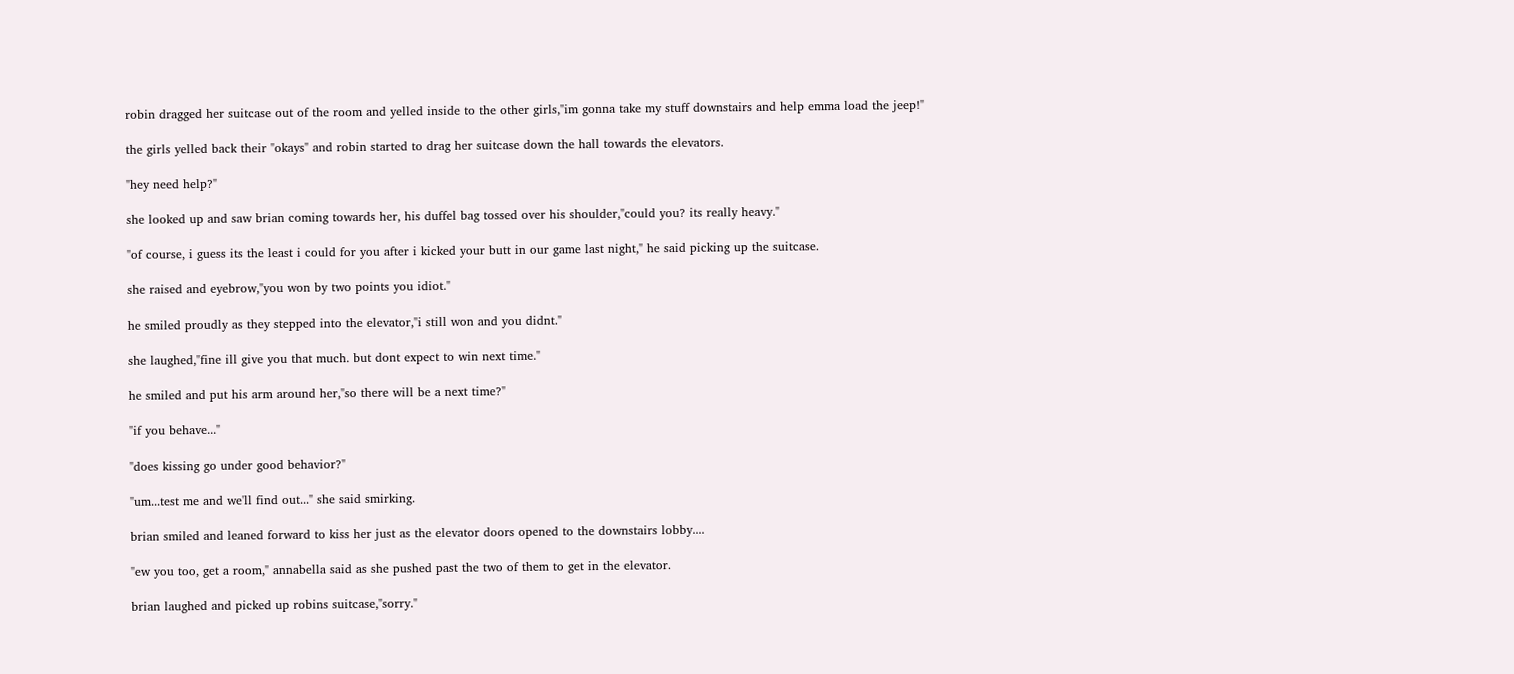robin dragged her suitcase out of the room and yelled inside to the other girls,"im gonna take my stuff downstairs and help emma load the jeep!"

the girls yelled back their "okays" and robin started to drag her suitcase down the hall towards the elevators.

"hey need help?"

she looked up and saw brian coming towards her, his duffel bag tossed over his shoulder,"could you? its really heavy."

"of course, i guess its the least i could for you after i kicked your butt in our game last night," he said picking up the suitcase.

she raised and eyebrow,"you won by two points you idiot."

he smiled proudly as they stepped into the elevator,"i still won and you didnt."

she laughed,"fine ill give you that much. but dont expect to win next time."

he smiled and put his arm around her,"so there will be a next time?"

"if you behave..."

"does kissing go under good behavior?"

"um...test me and we'll find out..." she said smirking.

brian smiled and leaned forward to kiss her just as the elevator doors opened to the downstairs lobby....

"ew you too, get a room," annabella said as she pushed past the two of them to get in the elevator.

brian laughed and picked up robins suitcase,"sorry."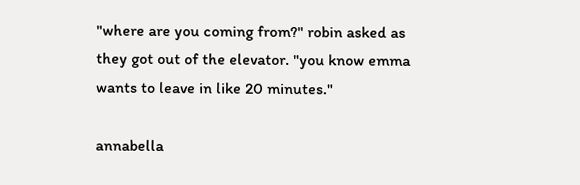"where are you coming from?" robin asked as they got out of the elevator. "you know emma wants to leave in like 20 minutes."

annabella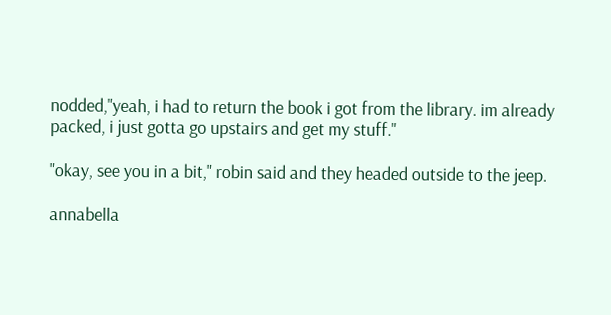nodded,"yeah, i had to return the book i got from the library. im already packed, i just gotta go upstairs and get my stuff."

"okay, see you in a bit," robin said and they headed outside to the jeep.

annabella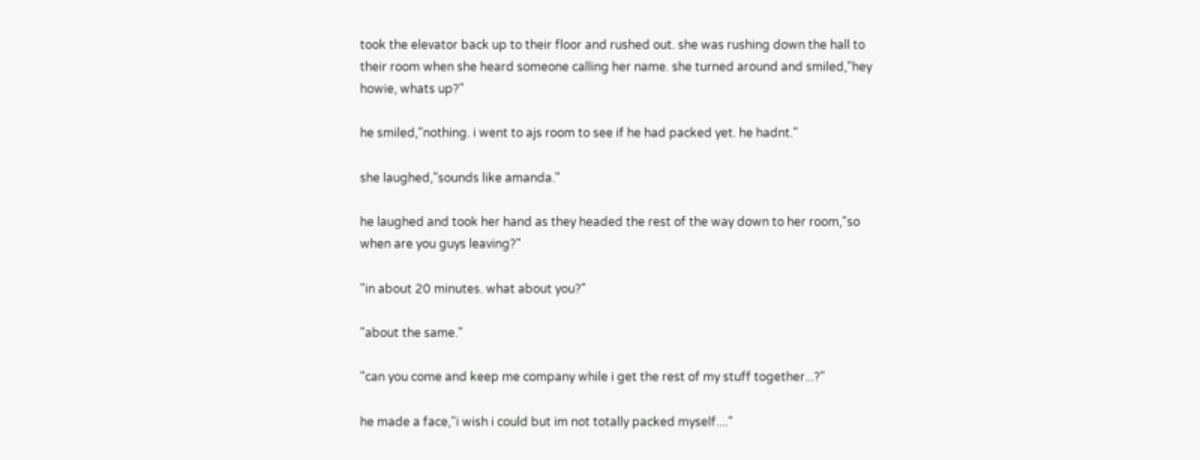took the elevator back up to their floor and rushed out. she was rushing down the hall to their room when she heard someone calling her name. she turned around and smiled,"hey howie, whats up?"

he smiled,"nothing. i went to ajs room to see if he had packed yet. he hadnt."

she laughed,"sounds like amanda."

he laughed and took her hand as they headed the rest of the way down to her room,"so when are you guys leaving?"

"in about 20 minutes. what about you?"

"about the same."

"can you come and keep me company while i get the rest of my stuff together...?"

he made a face,"i wish i could but im not totally packed myself...."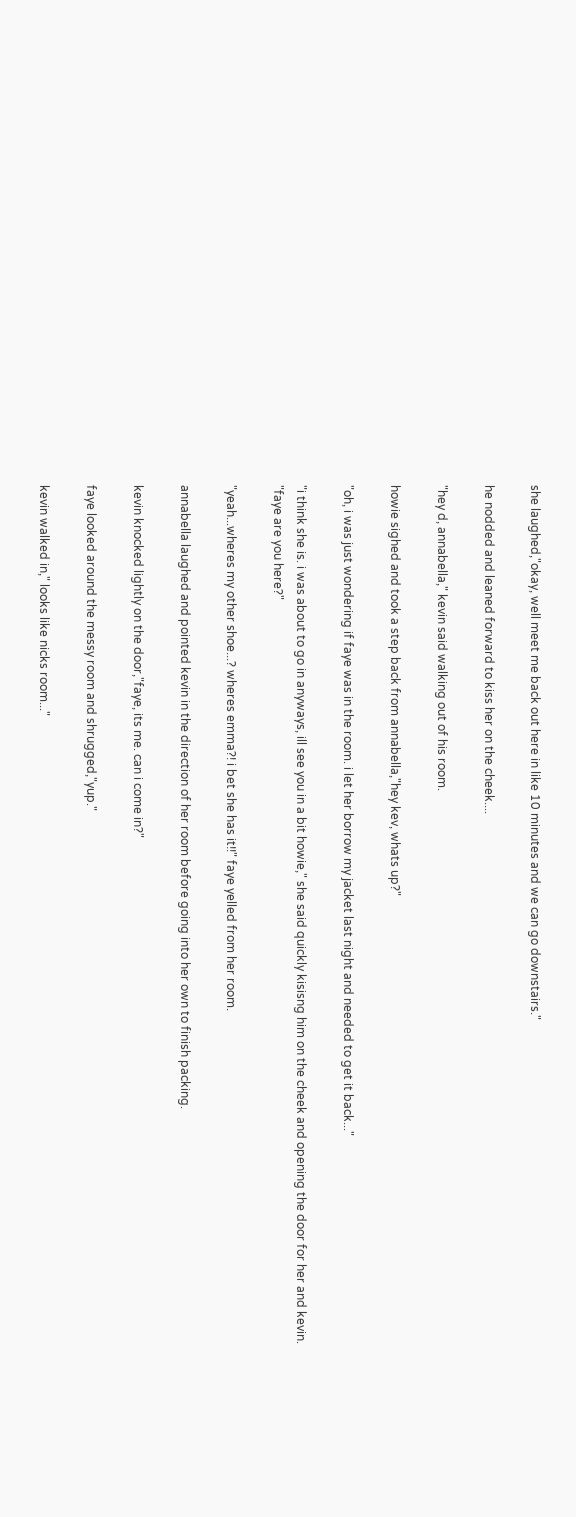she laughed,"okay, well meet me back out here in like 10 minutes and we can go downstairs."

he nodded and leaned forward to kiss her on the cheek....

"hey d, annabella," kevin said walking out of his room.

howie sighed and took a step back from annabella,"hey kev, whats up?"

"oh, i was just wondering if faye was in the room. i let her borrow my jacket last night and needed to get it back..."

"i think she is. i was about to go in anyways, ill see you in a bit howie," she said quickly kisisng him on the cheek and opening the door for her and kevin. "faye are you here?"

"yeah...wheres my other shoe...? wheres emma?! i bet she has it!!" faye yelled from her room.

annabella laughed and pointed kevin in the direction of her room before going into her own to finish packing.

kevin knocked lightly on the door,"faye, its me. can i come in?"

faye looked around the messy room and shrugged,"yup."

kevin walked in," looks like nicks room..."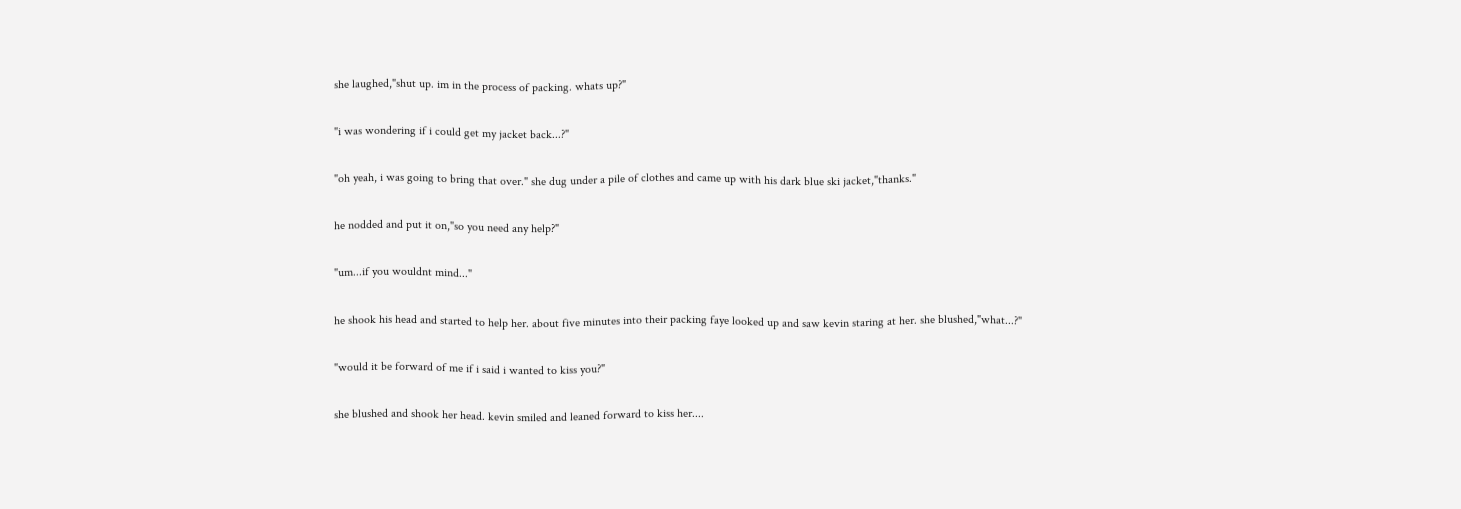she laughed,"shut up. im in the process of packing. whats up?"

"i was wondering if i could get my jacket back...?"

"oh yeah, i was going to bring that over." she dug under a pile of clothes and came up with his dark blue ski jacket,"thanks."

he nodded and put it on,"so you need any help?"

"um...if you wouldnt mind..."

he shook his head and started to help her. about five minutes into their packing faye looked up and saw kevin staring at her. she blushed,"what...?"

"would it be forward of me if i said i wanted to kiss you?"

she blushed and shook her head. kevin smiled and leaned forward to kiss her....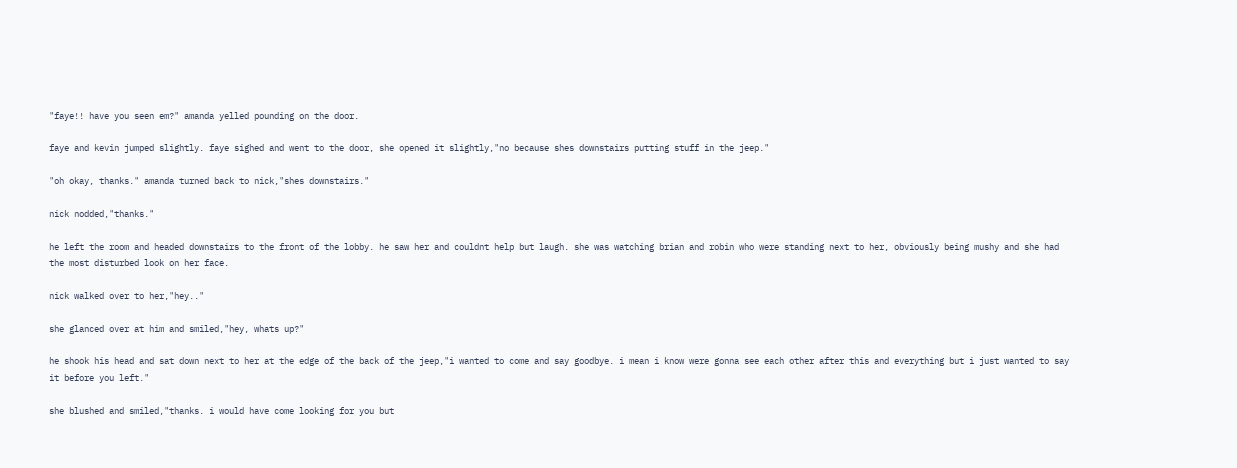"faye!! have you seen em?" amanda yelled pounding on the door.

faye and kevin jumped slightly. faye sighed and went to the door, she opened it slightly,"no because shes downstairs putting stuff in the jeep."

"oh okay, thanks." amanda turned back to nick,"shes downstairs."

nick nodded,"thanks."

he left the room and headed downstairs to the front of the lobby. he saw her and couldnt help but laugh. she was watching brian and robin who were standing next to her, obviously being mushy and she had the most disturbed look on her face.

nick walked over to her,"hey.."

she glanced over at him and smiled,"hey, whats up?"

he shook his head and sat down next to her at the edge of the back of the jeep,"i wanted to come and say goodbye. i mean i know were gonna see each other after this and everything but i just wanted to say it before you left."

she blushed and smiled,"thanks. i would have come looking for you but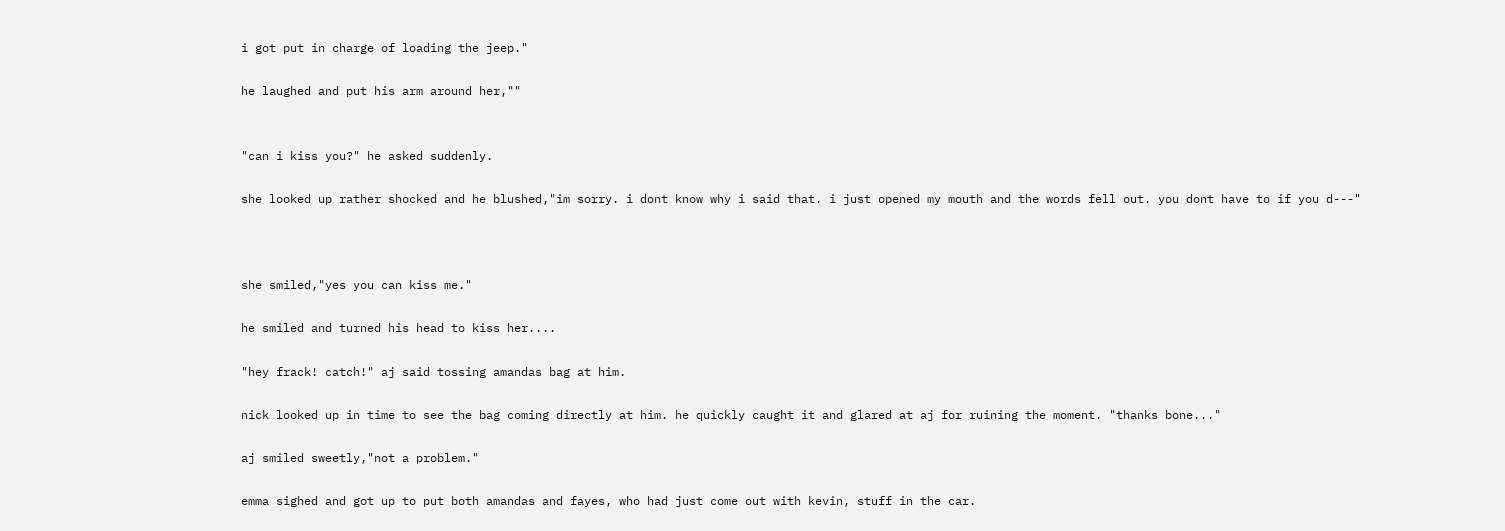i got put in charge of loading the jeep."

he laughed and put his arm around her,""


"can i kiss you?" he asked suddenly.

she looked up rather shocked and he blushed,"im sorry. i dont know why i said that. i just opened my mouth and the words fell out. you dont have to if you d---"



she smiled,"yes you can kiss me."

he smiled and turned his head to kiss her....

"hey frack! catch!" aj said tossing amandas bag at him.

nick looked up in time to see the bag coming directly at him. he quickly caught it and glared at aj for ruining the moment. "thanks bone..."

aj smiled sweetly,"not a problem."

emma sighed and got up to put both amandas and fayes, who had just come out with kevin, stuff in the car.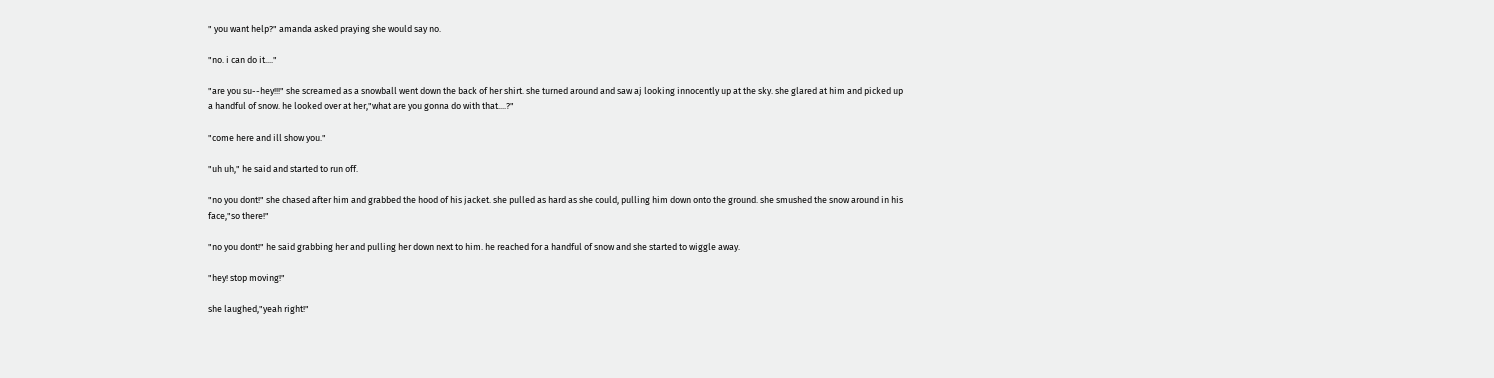" you want help?" amanda asked praying she would say no.

"no. i can do it...."

"are you su--hey!!!" she screamed as a snowball went down the back of her shirt. she turned around and saw aj looking innocently up at the sky. she glared at him and picked up a handful of snow. he looked over at her,"what are you gonna do with that....?"

"come here and ill show you."

"uh uh," he said and started to run off.

"no you dont!" she chased after him and grabbed the hood of his jacket. she pulled as hard as she could, pulling him down onto the ground. she smushed the snow around in his face,"so there!"

"no you dont!" he said grabbing her and pulling her down next to him. he reached for a handful of snow and she started to wiggle away.

"hey! stop moving!"

she laughed,"yeah right!"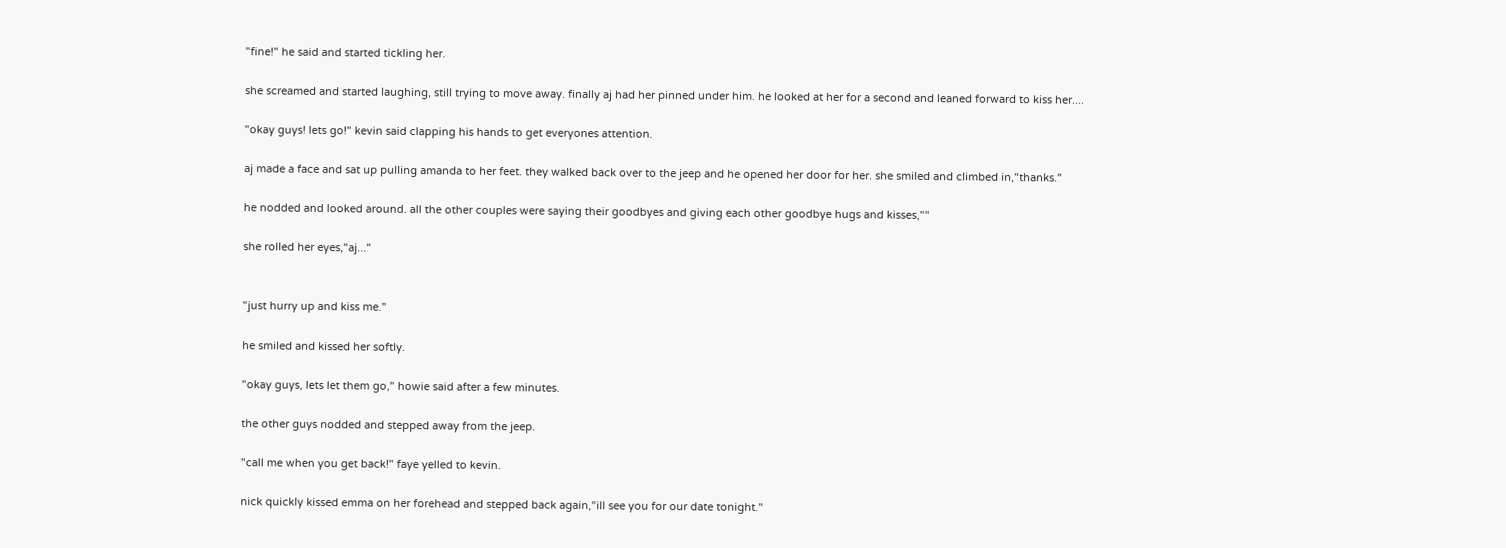"fine!" he said and started tickling her.

she screamed and started laughing, still trying to move away. finally aj had her pinned under him. he looked at her for a second and leaned forward to kiss her....

"okay guys! lets go!" kevin said clapping his hands to get everyones attention.

aj made a face and sat up pulling amanda to her feet. they walked back over to the jeep and he opened her door for her. she smiled and climbed in,"thanks."

he nodded and looked around. all the other couples were saying their goodbyes and giving each other goodbye hugs and kisses,""

she rolled her eyes,"aj..."


"just hurry up and kiss me."

he smiled and kissed her softly.

"okay guys, lets let them go," howie said after a few minutes.

the other guys nodded and stepped away from the jeep.

"call me when you get back!" faye yelled to kevin.

nick quickly kissed emma on her forehead and stepped back again,"ill see you for our date tonight."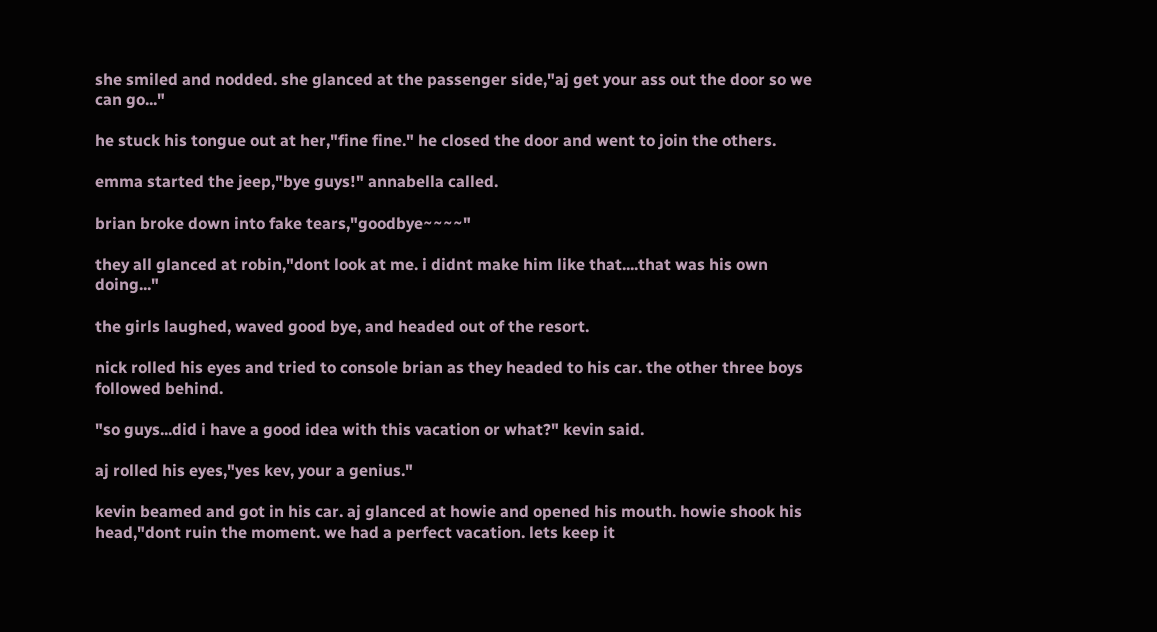she smiled and nodded. she glanced at the passenger side,"aj get your ass out the door so we can go..."

he stuck his tongue out at her,"fine fine." he closed the door and went to join the others.

emma started the jeep,"bye guys!" annabella called.

brian broke down into fake tears,"goodbye~~~~"

they all glanced at robin,"dont look at me. i didnt make him like that....that was his own doing..."

the girls laughed, waved good bye, and headed out of the resort.

nick rolled his eyes and tried to console brian as they headed to his car. the other three boys followed behind.

"so guys...did i have a good idea with this vacation or what?" kevin said.

aj rolled his eyes,"yes kev, your a genius."

kevin beamed and got in his car. aj glanced at howie and opened his mouth. howie shook his head,"dont ruin the moment. we had a perfect vacation. lets keep it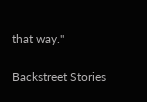that way."

Backstreet Stories